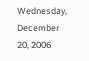Wednesday, December 20, 2006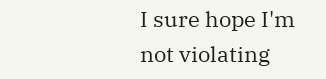I sure hope I'm not violating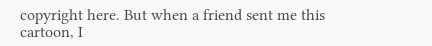copyright here. But when a friend sent me this cartoon, I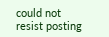could not resist posting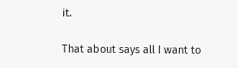it.

That about says all I want to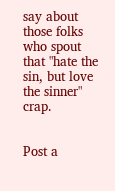say about those folks who spout that "hate the sin, but love the sinner" crap.


Post a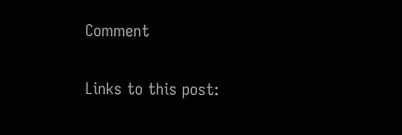Comment

Links to this post: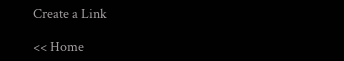Create a Link

<< Home